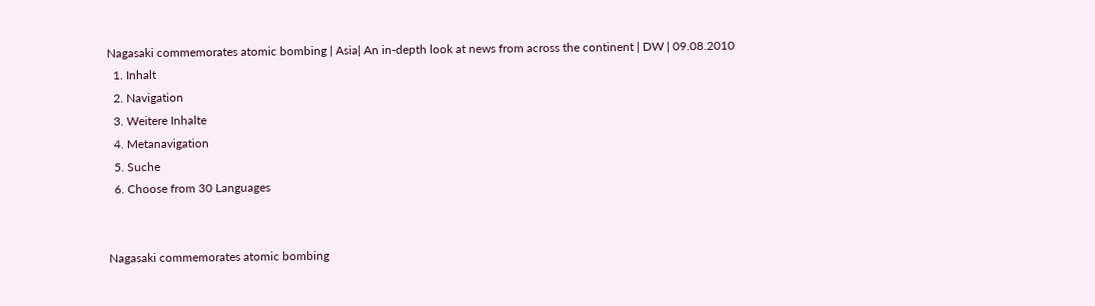Nagasaki commemorates atomic bombing | Asia| An in-depth look at news from across the continent | DW | 09.08.2010
  1. Inhalt
  2. Navigation
  3. Weitere Inhalte
  4. Metanavigation
  5. Suche
  6. Choose from 30 Languages


Nagasaki commemorates atomic bombing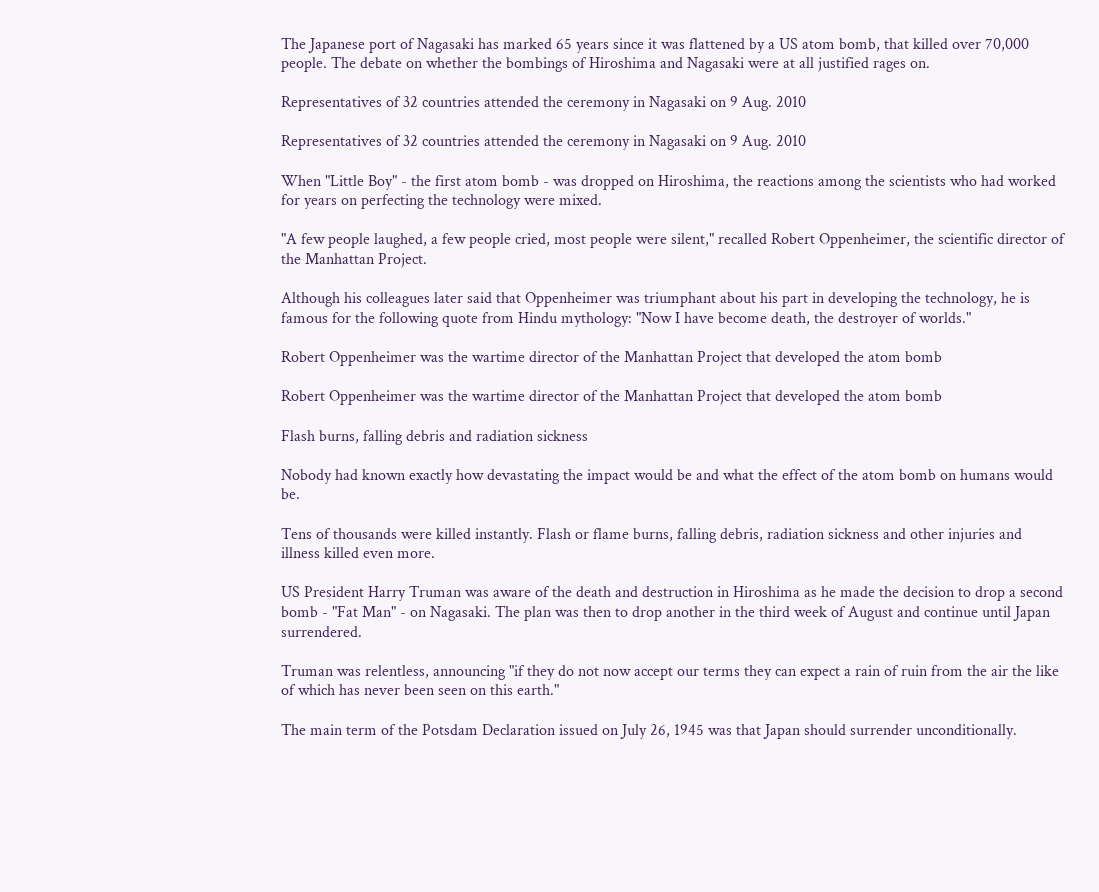The Japanese port of Nagasaki has marked 65 years since it was flattened by a US atom bomb, that killed over 70,000 people. The debate on whether the bombings of Hiroshima and Nagasaki were at all justified rages on.

Representatives of 32 countries attended the ceremony in Nagasaki on 9 Aug. 2010

Representatives of 32 countries attended the ceremony in Nagasaki on 9 Aug. 2010

When "Little Boy" - the first atom bomb - was dropped on Hiroshima, the reactions among the scientists who had worked for years on perfecting the technology were mixed.

"A few people laughed, a few people cried, most people were silent," recalled Robert Oppenheimer, the scientific director of the Manhattan Project.

Although his colleagues later said that Oppenheimer was triumphant about his part in developing the technology, he is famous for the following quote from Hindu mythology: "Now I have become death, the destroyer of worlds."

Robert Oppenheimer was the wartime director of the Manhattan Project that developed the atom bomb

Robert Oppenheimer was the wartime director of the Manhattan Project that developed the atom bomb

Flash burns, falling debris and radiation sickness

Nobody had known exactly how devastating the impact would be and what the effect of the atom bomb on humans would be.

Tens of thousands were killed instantly. Flash or flame burns, falling debris, radiation sickness and other injuries and illness killed even more.

US President Harry Truman was aware of the death and destruction in Hiroshima as he made the decision to drop a second bomb - "Fat Man" - on Nagasaki. The plan was then to drop another in the third week of August and continue until Japan surrendered.

Truman was relentless, announcing "if they do not now accept our terms they can expect a rain of ruin from the air the like of which has never been seen on this earth."

The main term of the Potsdam Declaration issued on July 26, 1945 was that Japan should surrender unconditionally.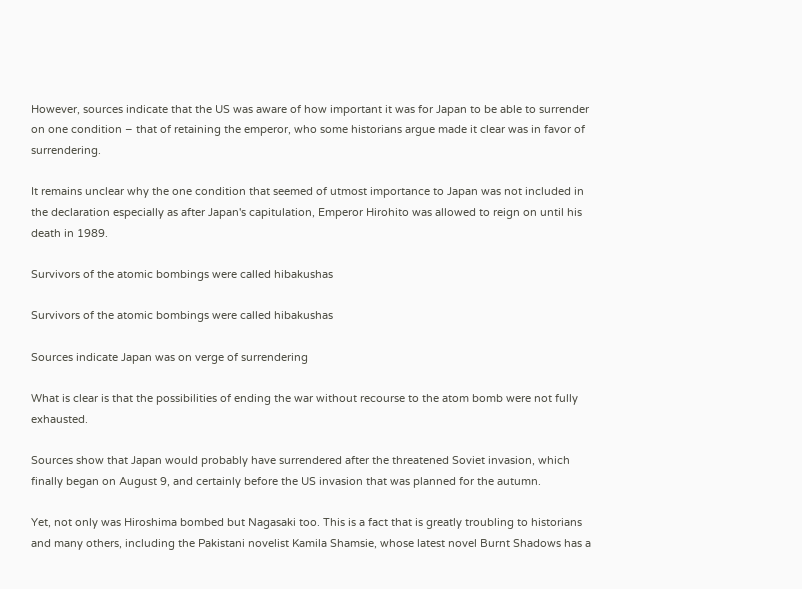However, sources indicate that the US was aware of how important it was for Japan to be able to surrender on one condition – that of retaining the emperor, who some historians argue made it clear was in favor of surrendering.

It remains unclear why the one condition that seemed of utmost importance to Japan was not included in the declaration especially as after Japan's capitulation, Emperor Hirohito was allowed to reign on until his death in 1989.

Survivors of the atomic bombings were called hibakushas

Survivors of the atomic bombings were called hibakushas

Sources indicate Japan was on verge of surrendering

What is clear is that the possibilities of ending the war without recourse to the atom bomb were not fully exhausted.

Sources show that Japan would probably have surrendered after the threatened Soviet invasion, which finally began on August 9, and certainly before the US invasion that was planned for the autumn.

Yet, not only was Hiroshima bombed but Nagasaki too. This is a fact that is greatly troubling to historians and many others, including the Pakistani novelist Kamila Shamsie, whose latest novel Burnt Shadows has a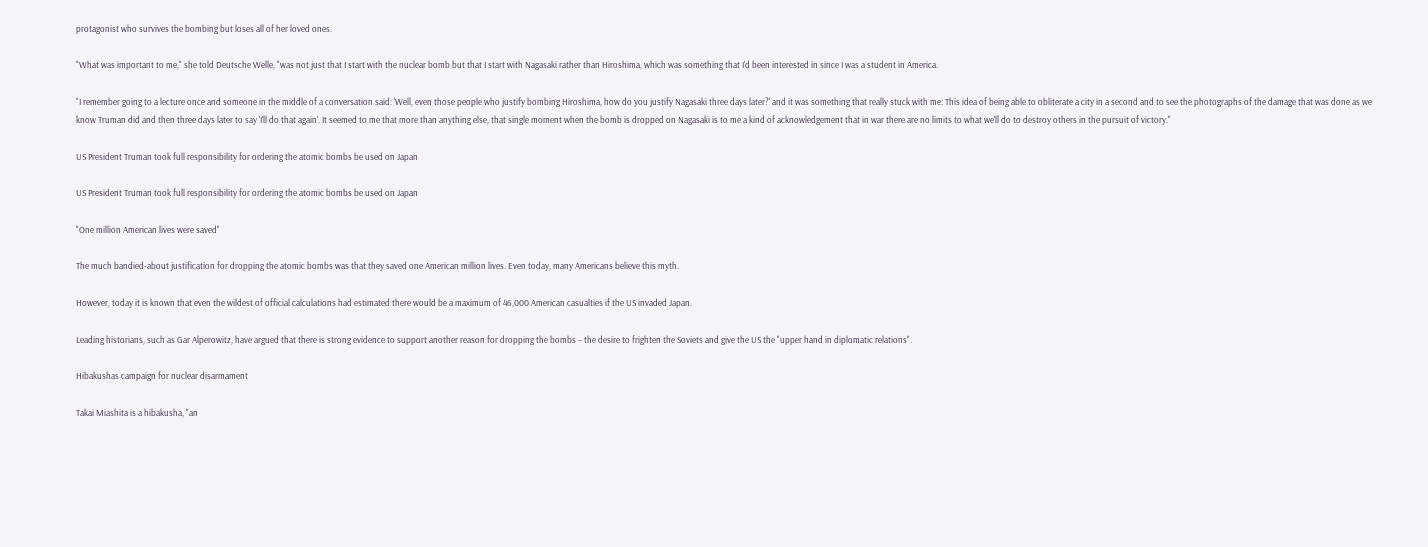protagonist who survives the bombing but loses all of her loved ones.

"What was important to me," she told Deutsche Welle, "was not just that I start with the nuclear bomb but that I start with Nagasaki rather than Hiroshima, which was something that I'd been interested in since I was a student in America.

"I remember going to a lecture once and someone in the middle of a conversation said: 'Well, even those people who justify bombing Hiroshima, how do you justify Nagasaki three days later?' and it was something that really stuck with me: This idea of being able to obliterate a city in a second and to see the photographs of the damage that was done as we know Truman did and then three days later to say 'I'll do that again'. It seemed to me that more than anything else, that single moment when the bomb is dropped on Nagasaki is to me a kind of acknowledgement that in war there are no limits to what we'll do to destroy others in the pursuit of victory."

US President Truman took full responsibility for ordering the atomic bombs be used on Japan

US President Truman took full responsibility for ordering the atomic bombs be used on Japan

"One million American lives were saved"

The much bandied-about justification for dropping the atomic bombs was that they saved one American million lives. Even today, many Americans believe this myth.

However, today it is known that even the wildest of official calculations had estimated there would be a maximum of 46,000 American casualties if the US invaded Japan.

Leading historians, such as Gar Alperowitz, have argued that there is strong evidence to support another reason for dropping the bombs – the desire to frighten the Soviets and give the US the "upper hand in diplomatic relations".

Hibakushas campaign for nuclear disarmament

Takai Miashita is a hibakusha, "an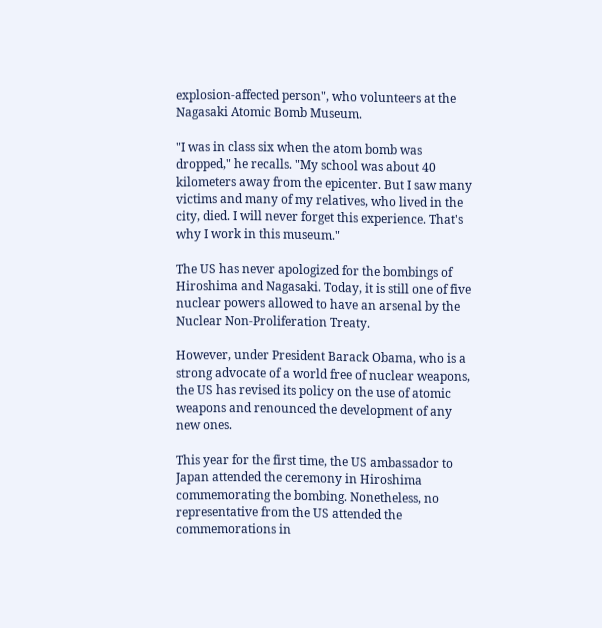explosion-affected person", who volunteers at the Nagasaki Atomic Bomb Museum.

"I was in class six when the atom bomb was dropped," he recalls. "My school was about 40 kilometers away from the epicenter. But I saw many victims and many of my relatives, who lived in the city, died. I will never forget this experience. That's why I work in this museum."

The US has never apologized for the bombings of Hiroshima and Nagasaki. Today, it is still one of five nuclear powers allowed to have an arsenal by the Nuclear Non-Proliferation Treaty.

However, under President Barack Obama, who is a strong advocate of a world free of nuclear weapons, the US has revised its policy on the use of atomic weapons and renounced the development of any new ones.

This year for the first time, the US ambassador to Japan attended the ceremony in Hiroshima commemorating the bombing. Nonetheless, no representative from the US attended the commemorations in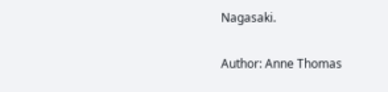Nagasaki.

Author: Anne Thomas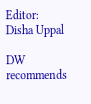Editor: Disha Uppal

DW recommends